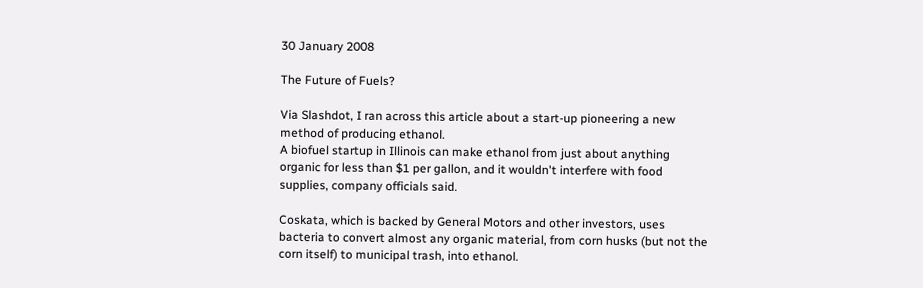30 January 2008

The Future of Fuels?

Via Slashdot, I ran across this article about a start-up pioneering a new method of producing ethanol.
A biofuel startup in Illinois can make ethanol from just about anything organic for less than $1 per gallon, and it wouldn't interfere with food supplies, company officials said.

Coskata, which is backed by General Motors and other investors, uses bacteria to convert almost any organic material, from corn husks (but not the corn itself) to municipal trash, into ethanol.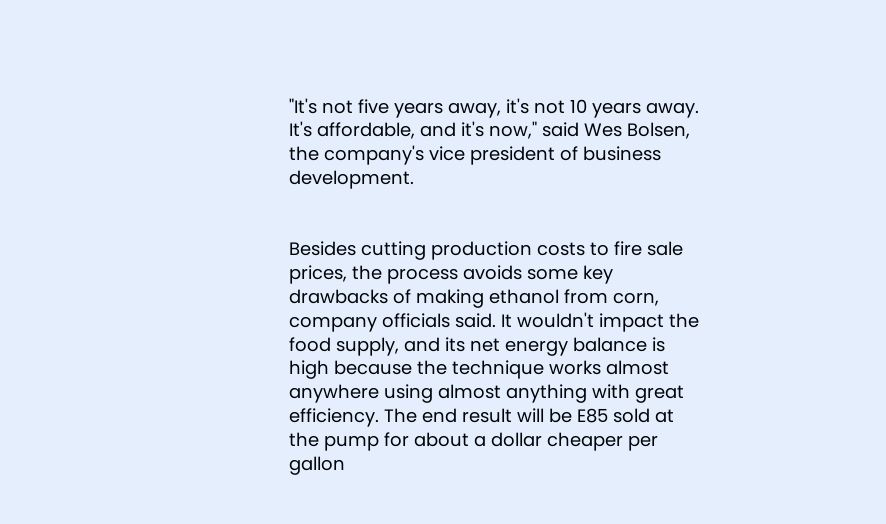"It's not five years away, it's not 10 years away. It's affordable, and it's now," said Wes Bolsen, the company's vice president of business development.


Besides cutting production costs to fire sale prices, the process avoids some key drawbacks of making ethanol from corn, company officials said. It wouldn't impact the food supply, and its net energy balance is high because the technique works almost anywhere using almost anything with great efficiency. The end result will be E85 sold at the pump for about a dollar cheaper per gallon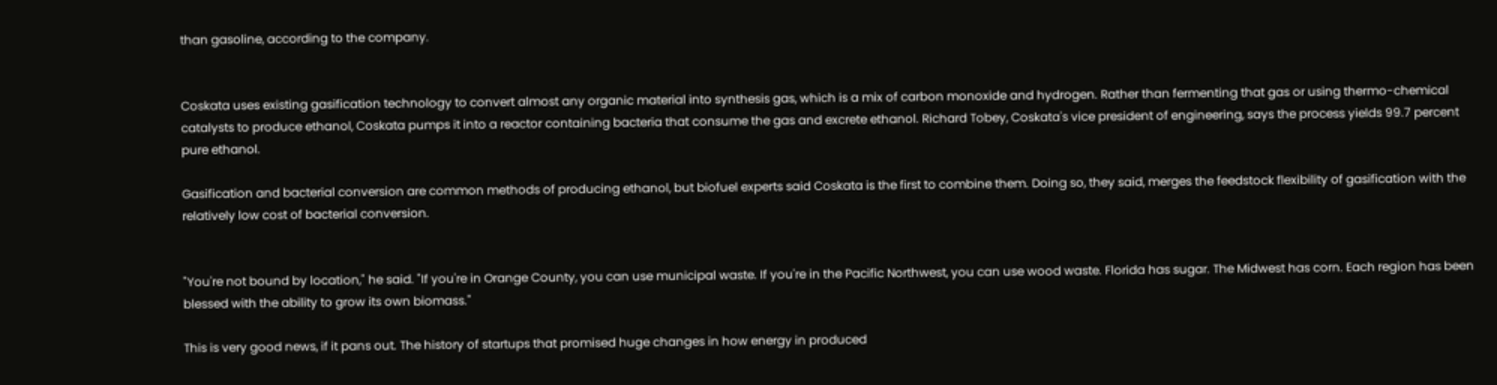than gasoline, according to the company.


Coskata uses existing gasification technology to convert almost any organic material into synthesis gas, which is a mix of carbon monoxide and hydrogen. Rather than fermenting that gas or using thermo-chemical catalysts to produce ethanol, Coskata pumps it into a reactor containing bacteria that consume the gas and excrete ethanol. Richard Tobey, Coskata's vice president of engineering, says the process yields 99.7 percent pure ethanol.

Gasification and bacterial conversion are common methods of producing ethanol, but biofuel experts said Coskata is the first to combine them. Doing so, they said, merges the feedstock flexibility of gasification with the relatively low cost of bacterial conversion.


"You're not bound by location," he said. "If you're in Orange County, you can use municipal waste. If you're in the Pacific Northwest, you can use wood waste. Florida has sugar. The Midwest has corn. Each region has been blessed with the ability to grow its own biomass."

This is very good news, if it pans out. The history of startups that promised huge changes in how energy in produced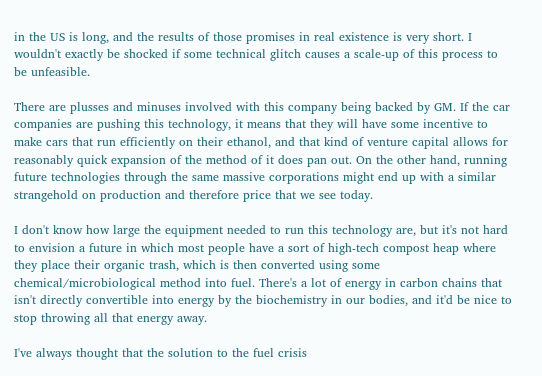in the US is long, and the results of those promises in real existence is very short. I wouldn't exactly be shocked if some technical glitch causes a scale-up of this process to be unfeasible.

There are plusses and minuses involved with this company being backed by GM. If the car companies are pushing this technology, it means that they will have some incentive to make cars that run efficiently on their ethanol, and that kind of venture capital allows for reasonably quick expansion of the method of it does pan out. On the other hand, running future technologies through the same massive corporations might end up with a similar strangehold on production and therefore price that we see today.

I don't know how large the equipment needed to run this technology are, but it's not hard to envision a future in which most people have a sort of high-tech compost heap where they place their organic trash, which is then converted using some chemical/microbiological method into fuel. There's a lot of energy in carbon chains that isn't directly convertible into energy by the biochemistry in our bodies, and it'd be nice to stop throwing all that energy away.

I've always thought that the solution to the fuel crisis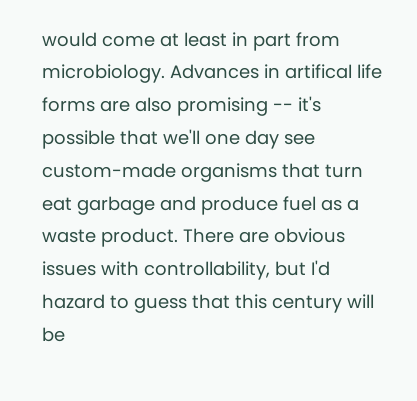would come at least in part from microbiology. Advances in artifical life forms are also promising -- it's possible that we'll one day see custom-made organisms that turn eat garbage and produce fuel as a waste product. There are obvious issues with controllability, but I'd hazard to guess that this century will be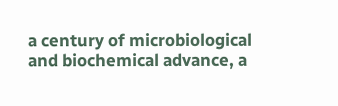a century of microbiological and biochemical advance, a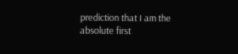prediction that I am the absolute first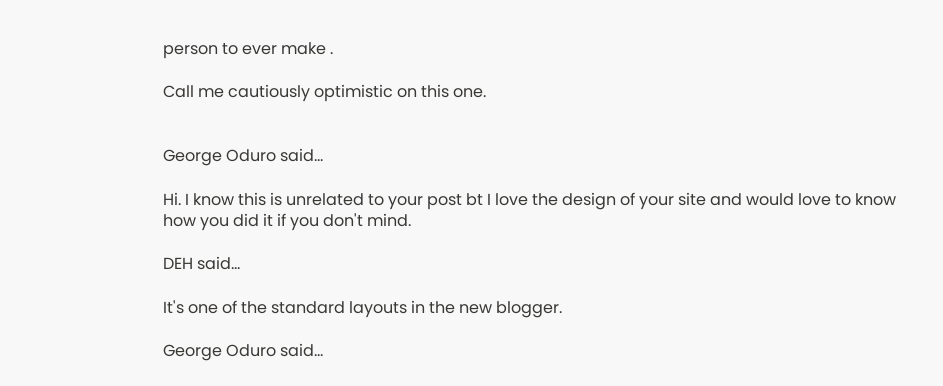person to ever make .

Call me cautiously optimistic on this one.


George Oduro said...

Hi. I know this is unrelated to your post bt I love the design of your site and would love to know how you did it if you don't mind.

DEH said...

It's one of the standard layouts in the new blogger.

George Oduro said...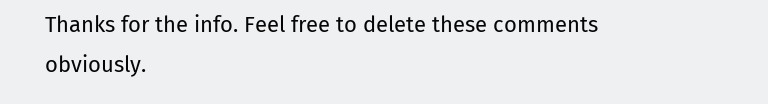Thanks for the info. Feel free to delete these comments obviously.